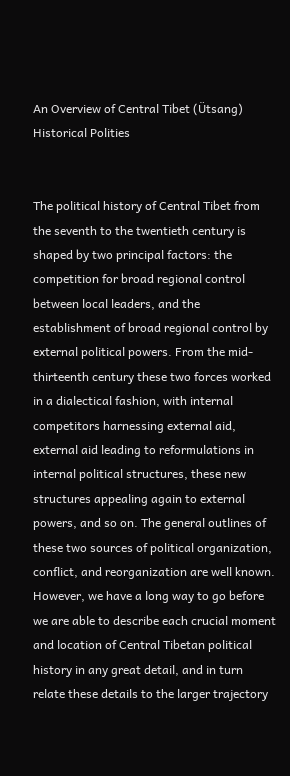An Overview of Central Tibet (Ütsang) Historical Polities


The political history of Central Tibet from the seventh to the twentieth century is shaped by two principal factors: the competition for broad regional control between local leaders, and the establishment of broad regional control by external political powers. From the mid-thirteenth century these two forces worked in a dialectical fashion, with internal competitors harnessing external aid, external aid leading to reformulations in internal political structures, these new structures appealing again to external powers, and so on. The general outlines of these two sources of political organization, conflict, and reorganization are well known. However, we have a long way to go before we are able to describe each crucial moment and location of Central Tibetan political history in any great detail, and in turn relate these details to the larger trajectory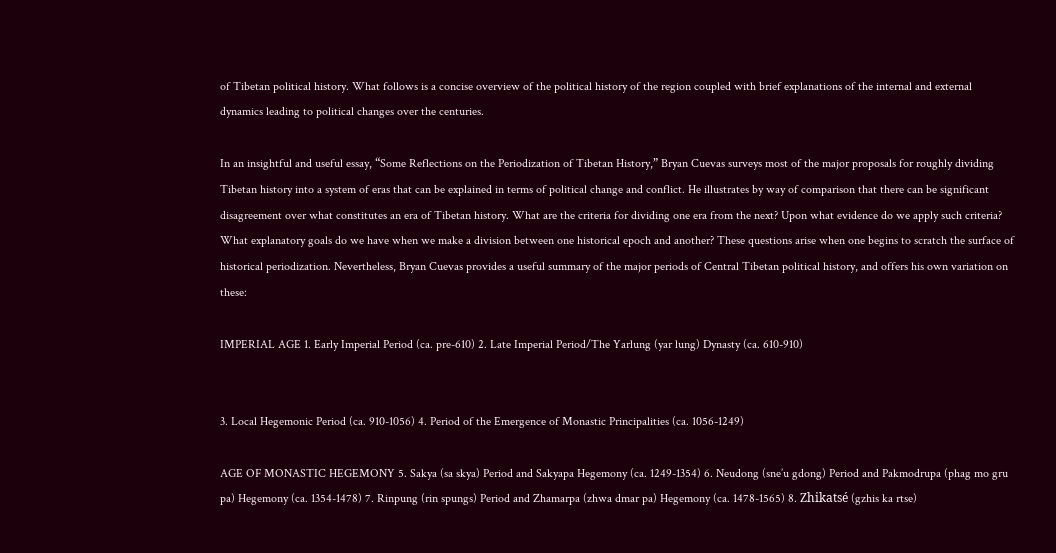of Tibetan political history. What follows is a concise overview of the political history of the region coupled with brief explanations of the internal and external dynamics leading to political changes over the centuries.

In an insightful and useful essay, “Some Reflections on the Periodization of Tibetan History,” Bryan Cuevas surveys most of the major proposals for roughly dividing Tibetan history into a system of eras that can be explained in terms of political change and conflict. He illustrates by way of comparison that there can be significant disagreement over what constitutes an era of Tibetan history. What are the criteria for dividing one era from the next? Upon what evidence do we apply such criteria? What explanatory goals do we have when we make a division between one historical epoch and another? These questions arise when one begins to scratch the surface of historical periodization. Nevertheless, Bryan Cuevas provides a useful summary of the major periods of Central Tibetan political history, and offers his own variation on these:

IMPERIAL AGE 1. Early Imperial Period (ca. pre-610) 2. Late Imperial Period/The Yarlung (yar lung) Dynasty (ca. 610-910)


3. Local Hegemonic Period (ca. 910-1056) 4. Period of the Emergence of Monastic Principalities (ca. 1056-1249)

AGE OF MONASTIC HEGEMONY 5. Sakya (sa skya) Period and Sakyapa Hegemony (ca. 1249-1354) 6. Neudong (sne’u gdong) Period and Pakmodrupa (phag mo gru pa) Hegemony (ca. 1354-1478) 7. Rinpung (rin spungs) Period and Zhamarpa (zhwa dmar pa) Hegemony (ca. 1478-1565) 8. Zhikatsé (gzhis ka rtse)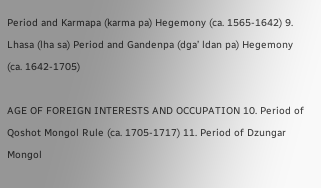Period and Karmapa (karma pa) Hegemony (ca. 1565-1642) 9. Lhasa (lha sa) Period and Gandenpa (dga’ ldan pa) Hegemony (ca. 1642-1705)

AGE OF FOREIGN INTERESTS AND OCCUPATION 10. Period of Qoshot Mongol Rule (ca. 1705-1717) 11. Period of Dzungar Mongol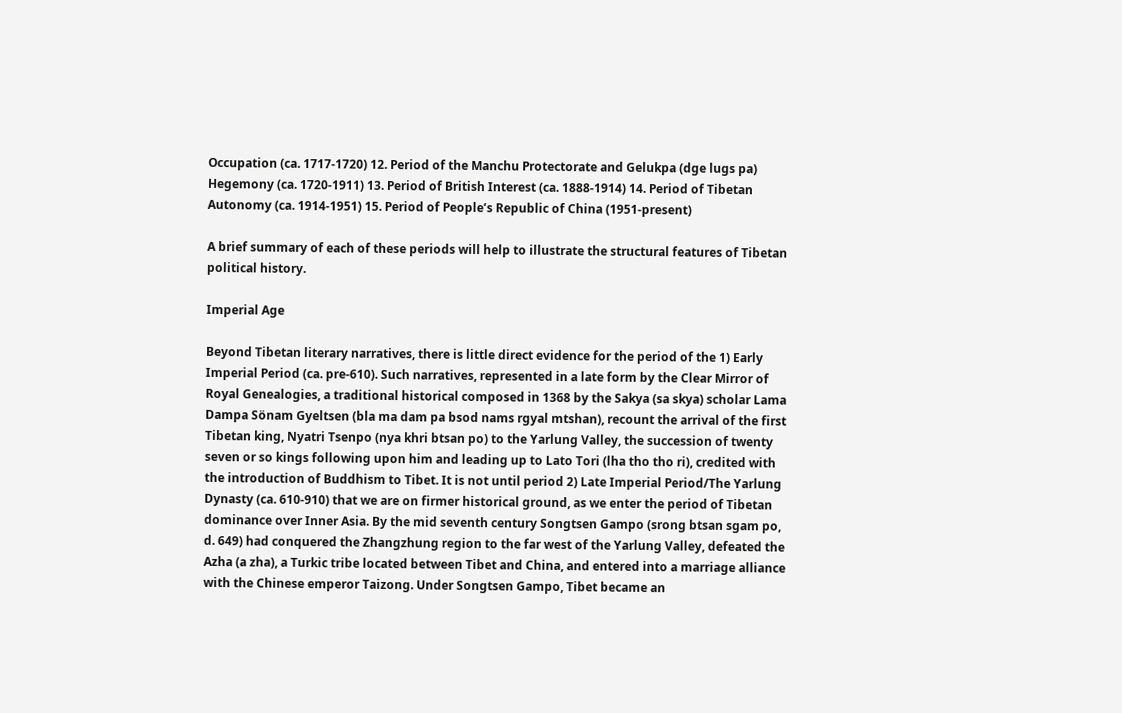Occupation (ca. 1717-1720) 12. Period of the Manchu Protectorate and Gelukpa (dge lugs pa) Hegemony (ca. 1720-1911) 13. Period of British Interest (ca. 1888-1914) 14. Period of Tibetan Autonomy (ca. 1914-1951) 15. Period of People’s Republic of China (1951-present)

A brief summary of each of these periods will help to illustrate the structural features of Tibetan political history.

Imperial Age

Beyond Tibetan literary narratives, there is little direct evidence for the period of the 1) Early Imperial Period (ca. pre-610). Such narratives, represented in a late form by the Clear Mirror of Royal Genealogies, a traditional historical composed in 1368 by the Sakya (sa skya) scholar Lama Dampa Sönam Gyeltsen (bla ma dam pa bsod nams rgyal mtshan), recount the arrival of the first Tibetan king, Nyatri Tsenpo (nya khri btsan po) to the Yarlung Valley, the succession of twenty seven or so kings following upon him and leading up to Lato Tori (lha tho tho ri), credited with the introduction of Buddhism to Tibet. It is not until period 2) Late Imperial Period/The Yarlung Dynasty (ca. 610-910) that we are on firmer historical ground, as we enter the period of Tibetan dominance over Inner Asia. By the mid seventh century Songtsen Gampo (srong btsan sgam po, d. 649) had conquered the Zhangzhung region to the far west of the Yarlung Valley, defeated the Azha (a zha), a Turkic tribe located between Tibet and China, and entered into a marriage alliance with the Chinese emperor Taizong. Under Songtsen Gampo, Tibet became an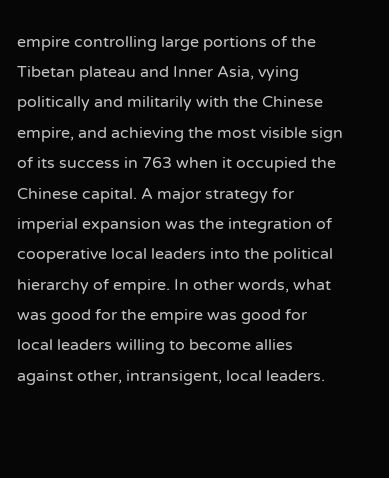empire controlling large portions of the Tibetan plateau and Inner Asia, vying politically and militarily with the Chinese empire, and achieving the most visible sign of its success in 763 when it occupied the Chinese capital. A major strategy for imperial expansion was the integration of cooperative local leaders into the political hierarchy of empire. In other words, what was good for the empire was good for local leaders willing to become allies against other, intransigent, local leaders.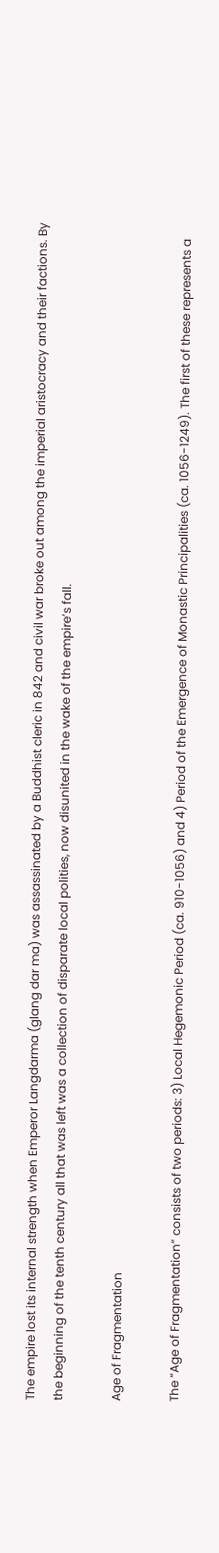The empire lost its internal strength when Emperor Langdarma (glang dar ma) was assassinated by a Buddhist cleric in 842 and civil war broke out among the imperial aristocracy and their factions. By the beginning of the tenth century all that was left was a collection of disparate local polities, now disunited in the wake of the empire’s fall.

Age of Fragmentation

The “Age of Fragmentation” consists of two periods: 3) Local Hegemonic Period (ca. 910-1056) and 4) Period of the Emergence of Monastic Principalities (ca. 1056-1249). The first of these represents a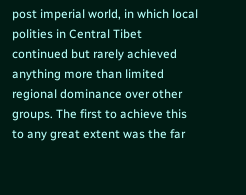post imperial world, in which local polities in Central Tibet continued but rarely achieved anything more than limited regional dominance over other groups. The first to achieve this to any great extent was the far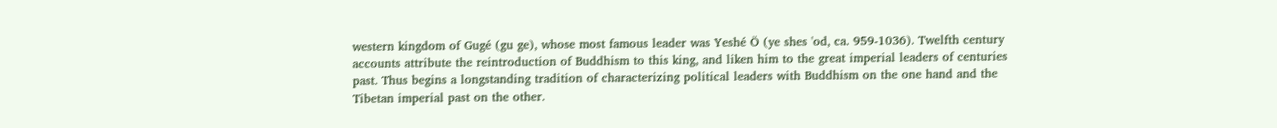western kingdom of Gugé (gu ge), whose most famous leader was Yeshé Ö (ye shes 'od, ca. 959-1036). Twelfth century accounts attribute the reintroduction of Buddhism to this king, and liken him to the great imperial leaders of centuries past. Thus begins a longstanding tradition of characterizing political leaders with Buddhism on the one hand and the Tibetan imperial past on the other.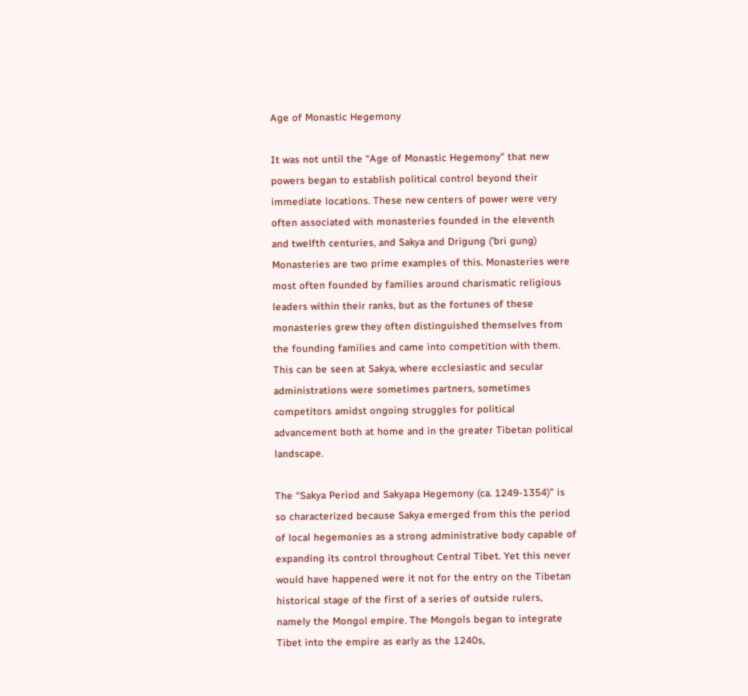Age of Monastic Hegemony

It was not until the “Age of Monastic Hegemony” that new powers began to establish political control beyond their immediate locations. These new centers of power were very often associated with monasteries founded in the eleventh and twelfth centuries, and Sakya and Drigung ('bri gung) Monasteries are two prime examples of this. Monasteries were most often founded by families around charismatic religious leaders within their ranks, but as the fortunes of these monasteries grew they often distinguished themselves from the founding families and came into competition with them. This can be seen at Sakya, where ecclesiastic and secular administrations were sometimes partners, sometimes competitors amidst ongoing struggles for political advancement both at home and in the greater Tibetan political landscape.

The “Sakya Period and Sakyapa Hegemony (ca. 1249-1354)” is so characterized because Sakya emerged from this the period of local hegemonies as a strong administrative body capable of expanding its control throughout Central Tibet. Yet this never would have happened were it not for the entry on the Tibetan historical stage of the first of a series of outside rulers, namely the Mongol empire. The Mongols began to integrate Tibet into the empire as early as the 1240s,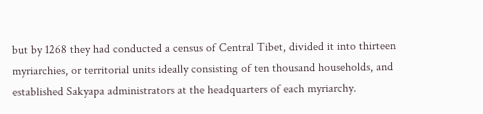but by 1268 they had conducted a census of Central Tibet, divided it into thirteen myriarchies, or territorial units ideally consisting of ten thousand households, and established Sakyapa administrators at the headquarters of each myriarchy.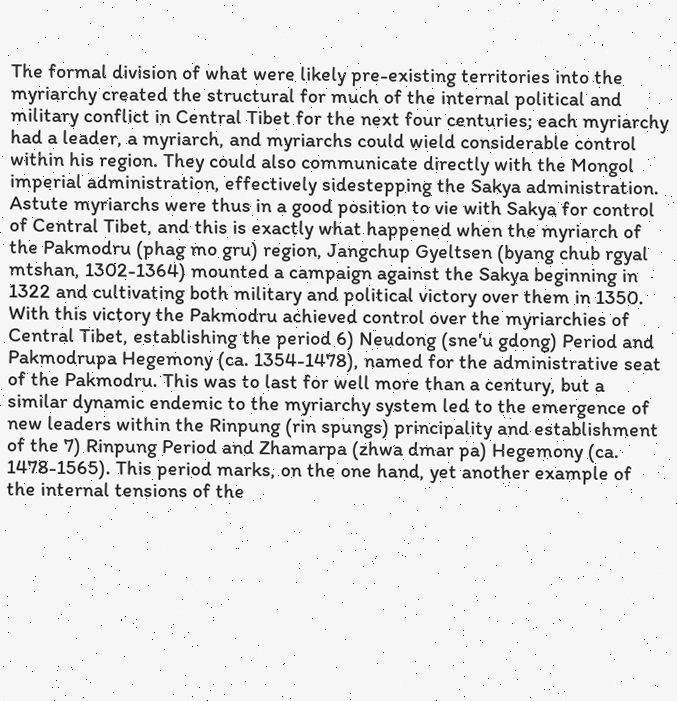The formal division of what were likely pre-existing territories into the myriarchy created the structural for much of the internal political and military conflict in Central Tibet for the next four centuries; each myriarchy had a leader, a myriarch, and myriarchs could wield considerable control within his region. They could also communicate directly with the Mongol imperial administration, effectively sidestepping the Sakya administration. Astute myriarchs were thus in a good position to vie with Sakya for control of Central Tibet, and this is exactly what happened when the myriarch of the Pakmodru (phag mo gru) region, Jangchup Gyeltsen (byang chub rgyal mtshan, 1302-1364) mounted a campaign against the Sakya beginning in 1322 and cultivating both military and political victory over them in 1350. With this victory the Pakmodru achieved control over the myriarchies of Central Tibet, establishing the period 6) Neudong (sne'u gdong) Period and Pakmodrupa Hegemony (ca. 1354-1478), named for the administrative seat of the Pakmodru. This was to last for well more than a century, but a similar dynamic endemic to the myriarchy system led to the emergence of new leaders within the Rinpung (rin spungs) principality and establishment of the 7) Rinpung Period and Zhamarpa (zhwa dmar pa) Hegemony (ca. 1478-1565). This period marks, on the one hand, yet another example of the internal tensions of the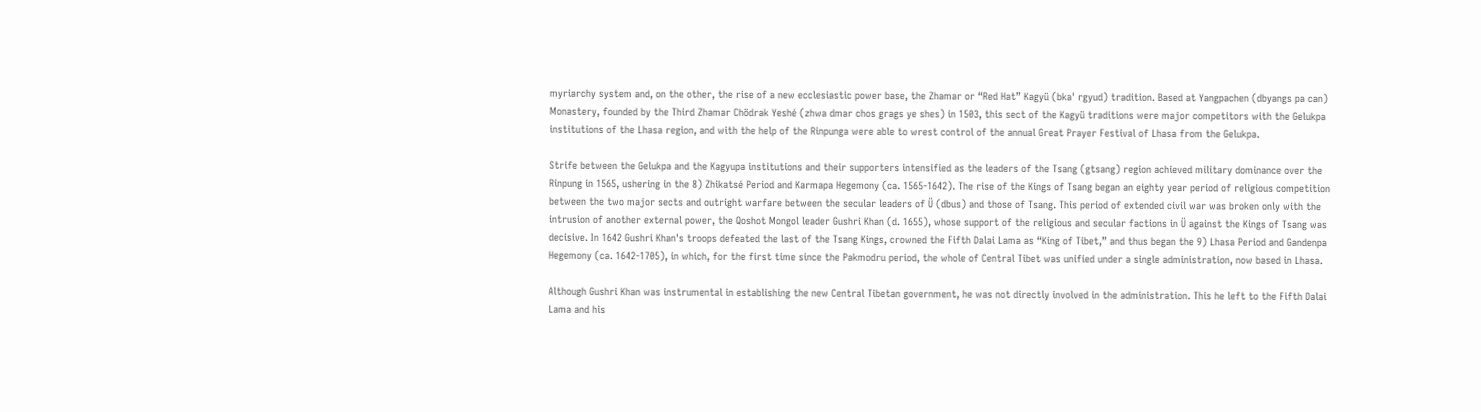myriarchy system and, on the other, the rise of a new ecclesiastic power base, the Zhamar or “Red Hat” Kagyü (bka' rgyud) tradition. Based at Yangpachen (dbyangs pa can) Monastery, founded by the Third Zhamar Chödrak Yeshé (zhwa dmar chos grags ye shes) in 1503, this sect of the Kagyü traditions were major competitors with the Gelukpa institutions of the Lhasa region, and with the help of the Rinpunga were able to wrest control of the annual Great Prayer Festival of Lhasa from the Gelukpa.

Strife between the Gelukpa and the Kagyupa institutions and their supporters intensified as the leaders of the Tsang (gtsang) region achieved military dominance over the Rinpung in 1565, ushering in the 8) Zhikatsé Period and Karmapa Hegemony (ca. 1565-1642). The rise of the Kings of Tsang began an eighty year period of religious competition between the two major sects and outright warfare between the secular leaders of Ü (dbus) and those of Tsang. This period of extended civil war was broken only with the intrusion of another external power, the Qoshot Mongol leader Gushri Khan (d. 1655), whose support of the religious and secular factions in Ü against the Kings of Tsang was decisive. In 1642 Gushri Khan's troops defeated the last of the Tsang Kings, crowned the Fifth Dalai Lama as “King of Tibet,” and thus began the 9) Lhasa Period and Gandenpa Hegemony (ca. 1642-1705), in which, for the first time since the Pakmodru period, the whole of Central Tibet was unified under a single administration, now based in Lhasa.

Although Gushri Khan was instrumental in establishing the new Central Tibetan government, he was not directly involved in the administration. This he left to the Fifth Dalai Lama and his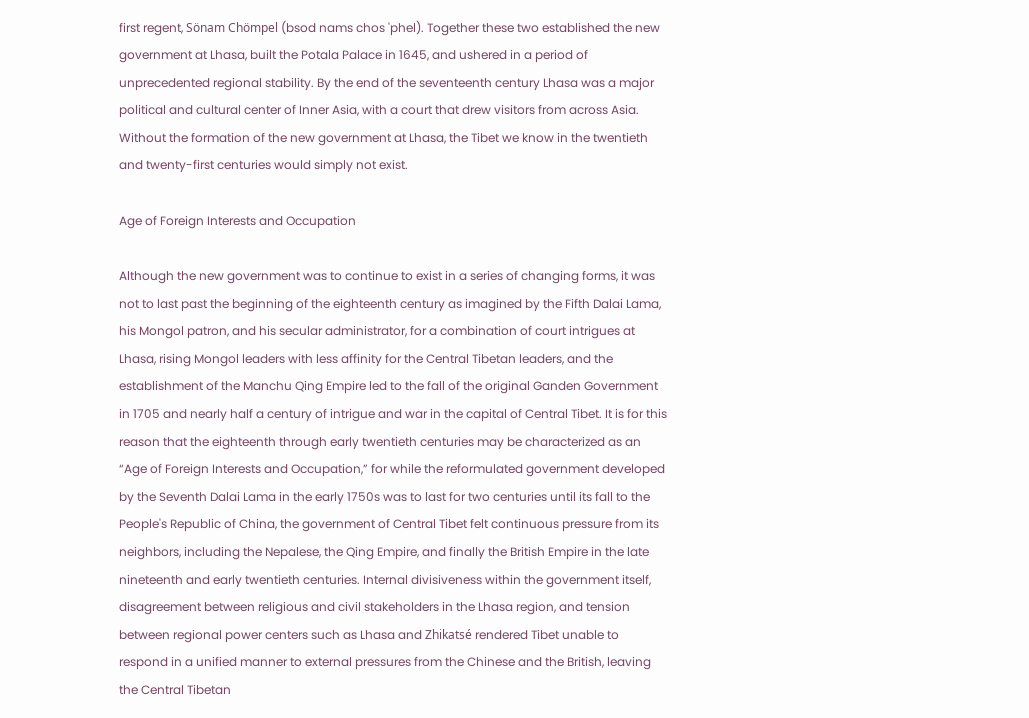first regent, Sönam Chömpel (bsod nams chos 'phel). Together these two established the new government at Lhasa, built the Potala Palace in 1645, and ushered in a period of unprecedented regional stability. By the end of the seventeenth century Lhasa was a major political and cultural center of Inner Asia, with a court that drew visitors from across Asia. Without the formation of the new government at Lhasa, the Tibet we know in the twentieth and twenty-first centuries would simply not exist.

Age of Foreign Interests and Occupation

Although the new government was to continue to exist in a series of changing forms, it was not to last past the beginning of the eighteenth century as imagined by the Fifth Dalai Lama, his Mongol patron, and his secular administrator, for a combination of court intrigues at Lhasa, rising Mongol leaders with less affinity for the Central Tibetan leaders, and the establishment of the Manchu Qing Empire led to the fall of the original Ganden Government in 1705 and nearly half a century of intrigue and war in the capital of Central Tibet. It is for this reason that the eighteenth through early twentieth centuries may be characterized as an “Age of Foreign Interests and Occupation,” for while the reformulated government developed by the Seventh Dalai Lama in the early 1750s was to last for two centuries until its fall to the People's Republic of China, the government of Central Tibet felt continuous pressure from its neighbors, including the Nepalese, the Qing Empire, and finally the British Empire in the late nineteenth and early twentieth centuries. Internal divisiveness within the government itself, disagreement between religious and civil stakeholders in the Lhasa region, and tension between regional power centers such as Lhasa and Zhikatsé rendered Tibet unable to respond in a unified manner to external pressures from the Chinese and the British, leaving the Central Tibetan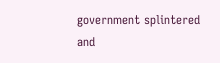government splintered and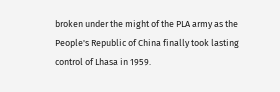broken under the might of the PLA army as the People's Republic of China finally took lasting control of Lhasa in 1959.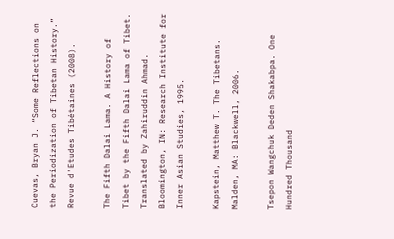Cuevas, Bryan J. “Some Reflections on the Periodization of Tibetan History.” Revue d'Etudes Tibétaines (2008).

The Fifth Dalai Lama. A History of Tibet by the Fifth Dalai Lama of Tibet. Translated by Zahiruddin Ahmad. Bloomington, IN: Research Institute for Inner Asian Studies, 1995.

Kapstein, Matthew T. The Tibetans. Malden, MA: Blackwell, 2006.

Tsepon Wangchuk Deden Shakabpa. One Hundred Thousand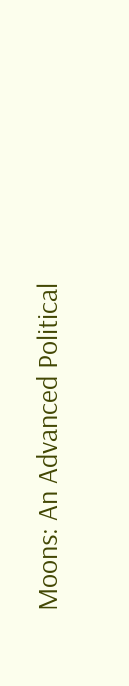Moons: An Advanced Political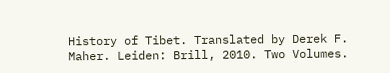History of Tibet. Translated by Derek F. Maher. Leiden: Brill, 2010. Two Volumes.